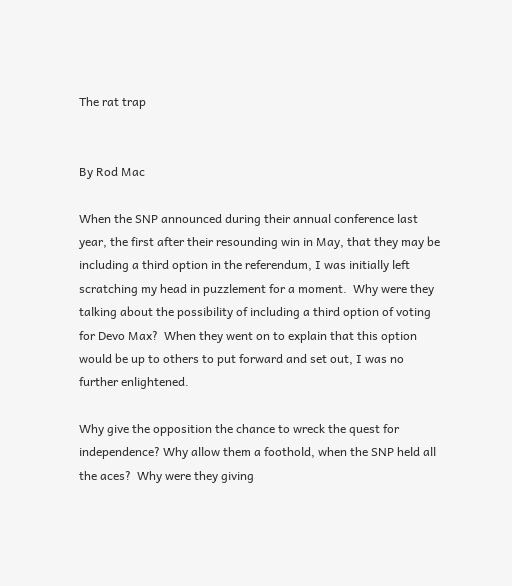The rat trap


By Rod Mac

When the SNP announced during their annual conference last year, the first after their resounding win in May, that they may be including a third option in the referendum, I was initially left scratching my head in puzzlement for a moment.  Why were they talking about the possibility of including a third option of voting for Devo Max?  When they went on to explain that this option would be up to others to put forward and set out, I was no further enlightened.

Why give the opposition the chance to wreck the quest for independence? Why allow them a foothold, when the SNP held all the aces?  Why were they giving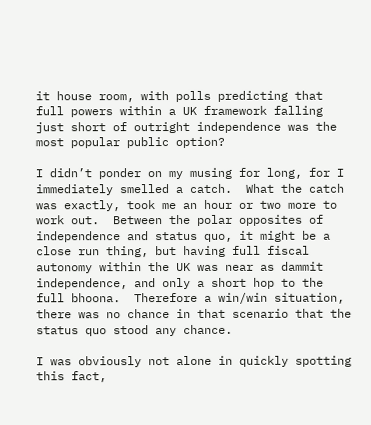it house room, with polls predicting that full powers within a UK framework falling just short of outright independence was the most popular public option?

I didn’t ponder on my musing for long, for I immediately smelled a catch.  What the catch was exactly, took me an hour or two more to work out.  Between the polar opposites of independence and status quo, it might be a close run thing, but having full fiscal autonomy within the UK was near as dammit independence, and only a short hop to the full bhoona.  Therefore a win/win situation, there was no chance in that scenario that the status quo stood any chance.

I was obviously not alone in quickly spotting this fact,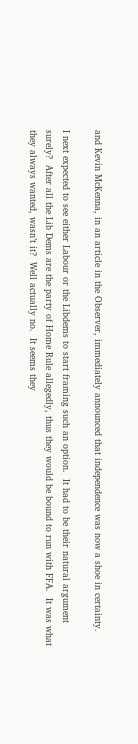and Kevin McKenna, in an article in the Observer, immediately announced that independence was now a shoe in certainty.

I next expected to see either Labour or the Libdems to start framing such an option.  It had to be their natural argument surely?  After all the Lib Dems are the party of Home Rule allegedly, thus they would be bound to run with FFA.  It was what they always wanted, wasn’t it?  Well actually no.  It seems they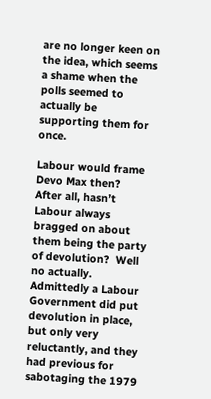are no longer keen on the idea, which seems a shame when the polls seemed to actually be supporting them for once.

Labour would frame Devo Max then?  After all, hasn’t Labour always bragged on about them being the party of devolution?  Well no actually.  Admittedly a Labour Government did put devolution in place, but only very reluctantly, and they had previous for sabotaging the 1979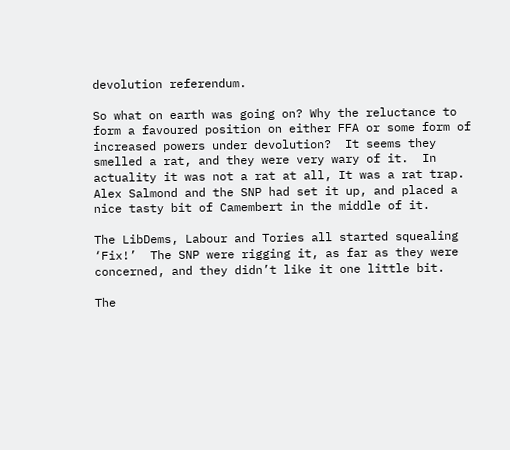devolution referendum.

So what on earth was going on? Why the reluctance to form a favoured position on either FFA or some form of increased powers under devolution?  It seems they smelled a rat, and they were very wary of it.  In actuality it was not a rat at all, It was a rat trap.  Alex Salmond and the SNP had set it up, and placed a nice tasty bit of Camembert in the middle of it.

The LibDems, Labour and Tories all started squealing ‘Fix!’  The SNP were rigging it, as far as they were concerned, and they didn’t like it one little bit.

The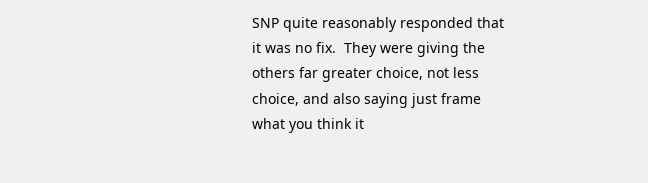SNP quite reasonably responded that it was no fix.  They were giving the others far greater choice, not less choice, and also saying just frame what you think it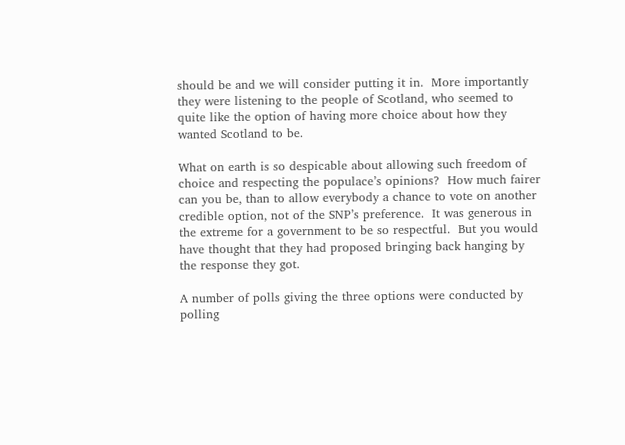should be and we will consider putting it in.  More importantly they were listening to the people of Scotland, who seemed to quite like the option of having more choice about how they wanted Scotland to be.

What on earth is so despicable about allowing such freedom of choice and respecting the populace’s opinions?  How much fairer can you be, than to allow everybody a chance to vote on another credible option, not of the SNP’s preference.  It was generous in the extreme for a government to be so respectful.  But you would have thought that they had proposed bringing back hanging by the response they got.

A number of polls giving the three options were conducted by polling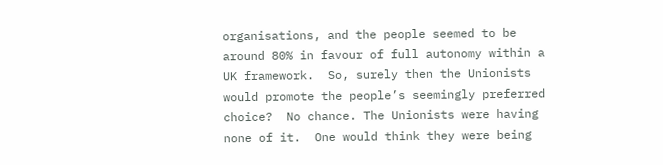organisations, and the people seemed to be around 80% in favour of full autonomy within a UK framework.  So, surely then the Unionists would promote the people’s seemingly preferred choice?  No chance. The Unionists were having none of it.  One would think they were being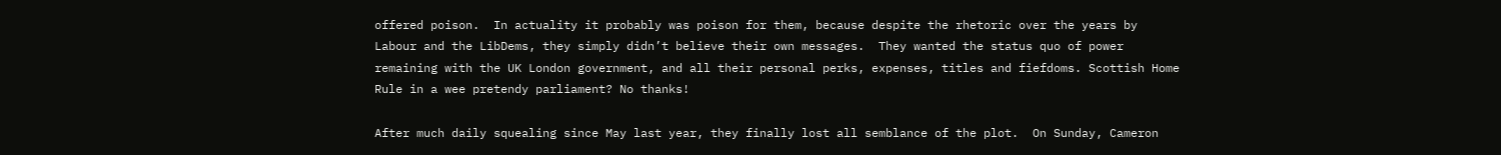offered poison.  In actuality it probably was poison for them, because despite the rhetoric over the years by Labour and the LibDems, they simply didn’t believe their own messages.  They wanted the status quo of power remaining with the UK London government, and all their personal perks, expenses, titles and fiefdoms. Scottish Home Rule in a wee pretendy parliament? No thanks!

After much daily squealing since May last year, they finally lost all semblance of the plot.  On Sunday, Cameron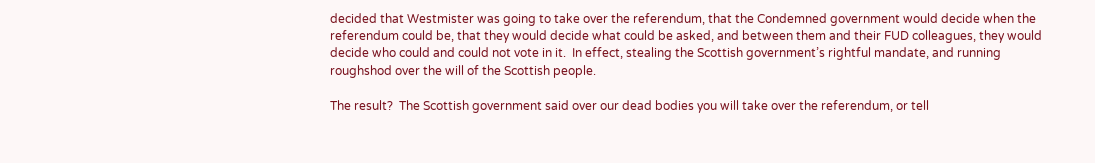decided that Westmister was going to take over the referendum, that the Condemned government would decide when the referendum could be, that they would decide what could be asked, and between them and their FUD colleagues, they would decide who could and could not vote in it.  In effect, stealing the Scottish government’s rightful mandate, and running roughshod over the will of the Scottish people.

The result?  The Scottish government said over our dead bodies you will take over the referendum, or tell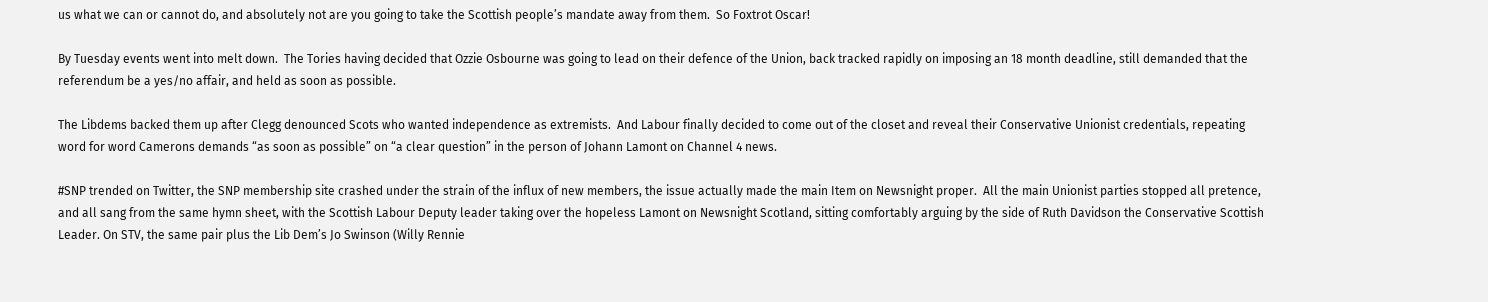us what we can or cannot do, and absolutely not are you going to take the Scottish people’s mandate away from them.  So Foxtrot Oscar!

By Tuesday events went into melt down.  The Tories having decided that Ozzie Osbourne was going to lead on their defence of the Union, back tracked rapidly on imposing an 18 month deadline, still demanded that the referendum be a yes/no affair, and held as soon as possible.

The Libdems backed them up after Clegg denounced Scots who wanted independence as extremists.  And Labour finally decided to come out of the closet and reveal their Conservative Unionist credentials, repeating word for word Camerons demands “as soon as possible” on “a clear question” in the person of Johann Lamont on Channel 4 news.

#SNP trended on Twitter, the SNP membership site crashed under the strain of the influx of new members, the issue actually made the main Item on Newsnight proper.  All the main Unionist parties stopped all pretence, and all sang from the same hymn sheet, with the Scottish Labour Deputy leader taking over the hopeless Lamont on Newsnight Scotland, sitting comfortably arguing by the side of Ruth Davidson the Conservative Scottish Leader. On STV, the same pair plus the Lib Dem’s Jo Swinson (Willy Rennie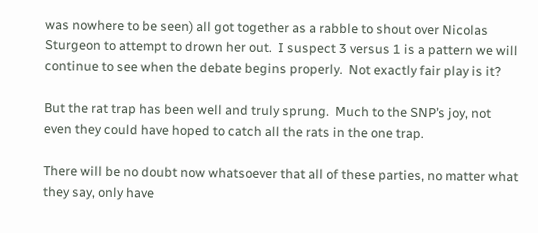was nowhere to be seen) all got together as a rabble to shout over Nicolas Sturgeon to attempt to drown her out.  I suspect 3 versus 1 is a pattern we will continue to see when the debate begins properly.  Not exactly fair play is it?

But the rat trap has been well and truly sprung.  Much to the SNP’s joy, not even they could have hoped to catch all the rats in the one trap.

There will be no doubt now whatsoever that all of these parties, no matter what they say, only have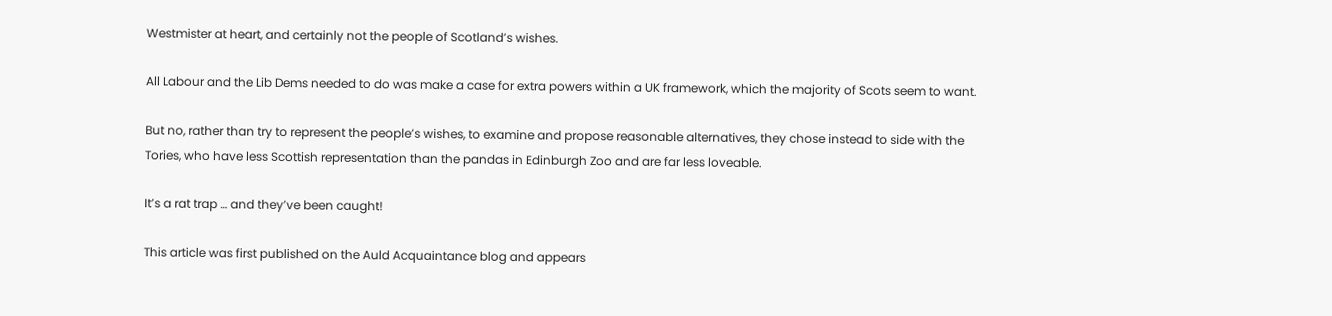Westmister at heart, and certainly not the people of Scotland’s wishes.

All Labour and the Lib Dems needed to do was make a case for extra powers within a UK framework, which the majority of Scots seem to want.

But no, rather than try to represent the people’s wishes, to examine and propose reasonable alternatives, they chose instead to side with the Tories, who have less Scottish representation than the pandas in Edinburgh Zoo and are far less loveable.

It’s a rat trap … and they’ve been caught!

This article was first published on the Auld Acquaintance blog and appears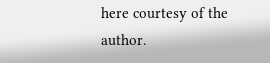here courtesy of the author.